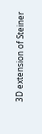3D extension of Steiner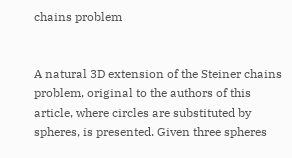chains problem


A natural 3D extension of the Steiner chains problem, original to the authors of this article, where circles are substituted by spheres, is presented. Given three spheres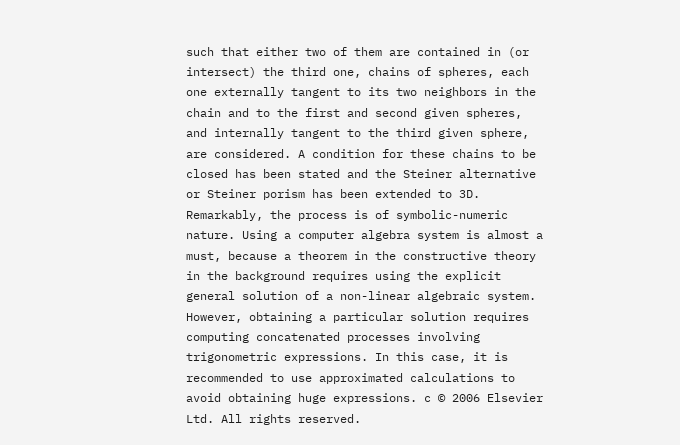such that either two of them are contained in (or intersect) the third one, chains of spheres, each one externally tangent to its two neighbors in the chain and to the first and second given spheres, and internally tangent to the third given sphere, are considered. A condition for these chains to be closed has been stated and the Steiner alternative or Steiner porism has been extended to 3D. Remarkably, the process is of symbolic-numeric nature. Using a computer algebra system is almost a must, because a theorem in the constructive theory in the background requires using the explicit general solution of a non-linear algebraic system. However, obtaining a particular solution requires computing concatenated processes involving trigonometric expressions. In this case, it is recommended to use approximated calculations to avoid obtaining huge expressions. c © 2006 Elsevier Ltd. All rights reserved.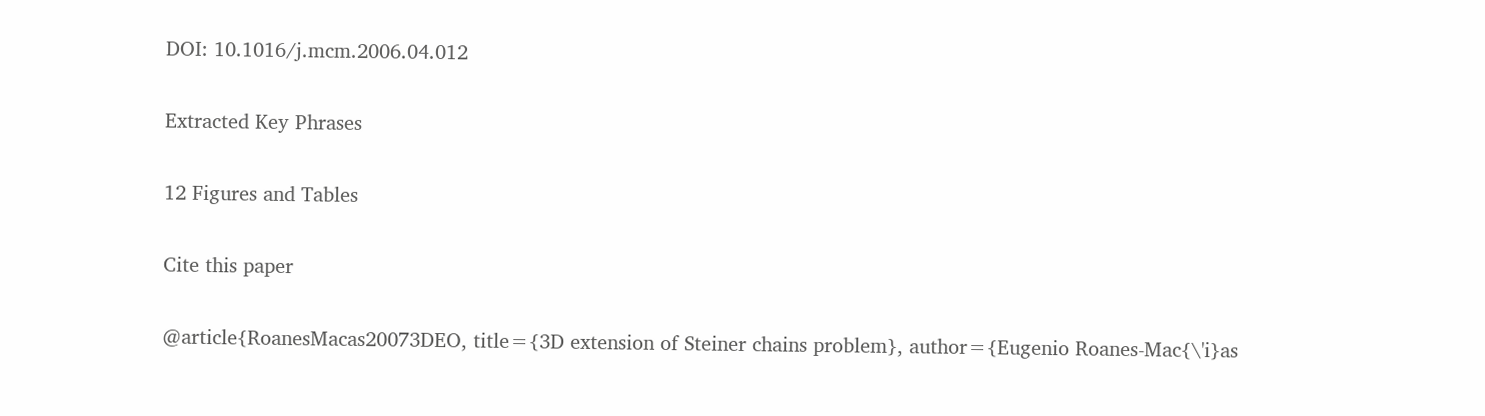DOI: 10.1016/j.mcm.2006.04.012

Extracted Key Phrases

12 Figures and Tables

Cite this paper

@article{RoanesMacas20073DEO, title={3D extension of Steiner chains problem}, author={Eugenio Roanes-Mac{\'i}as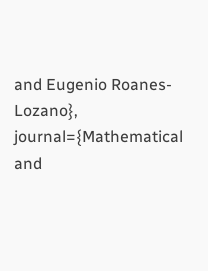and Eugenio Roanes-Lozano}, journal={Mathematical and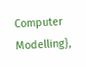Computer Modelling},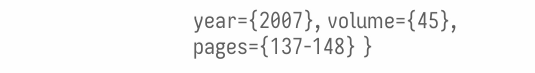year={2007}, volume={45}, pages={137-148} }